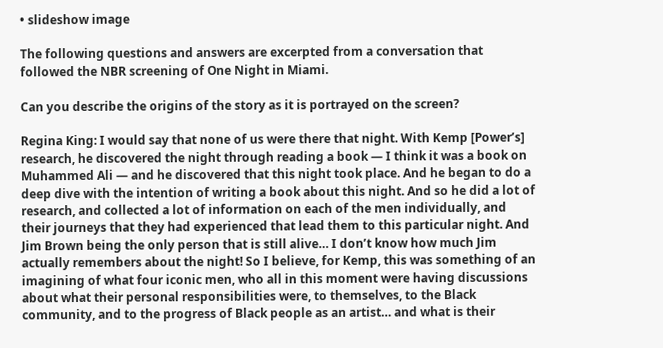• slideshow image

The following questions and answers are excerpted from a conversation that followed the NBR screening of One Night in Miami.

Can you describe the origins of the story as it is portrayed on the screen?

Regina King: I would say that none of us were there that night. With Kemp [Power’s] research, he discovered the night through reading a book — I think it was a book on Muhammed Ali — and he discovered that this night took place. And he began to do a deep dive with the intention of writing a book about this night. And so he did a lot of research, and collected a lot of information on each of the men individually, and their journeys that they had experienced that lead them to this particular night. And Jim Brown being the only person that is still alive… I don’t know how much Jim actually remembers about the night! So I believe, for Kemp, this was something of an imagining of what four iconic men, who all in this moment were having discussions about what their personal responsibilities were, to themselves, to the Black community, and to the progress of Black people as an artist… and what is their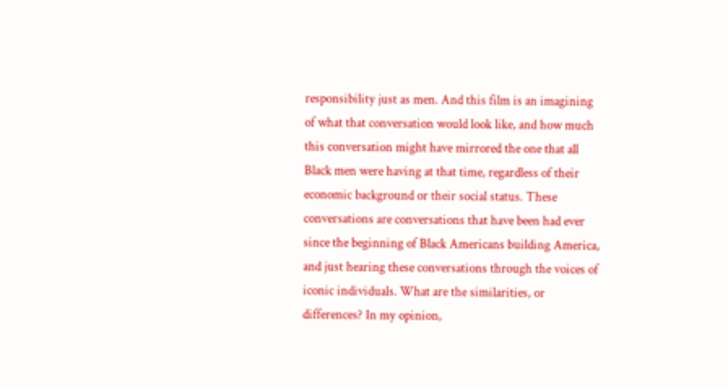responsibility just as men. And this film is an imagining of what that conversation would look like, and how much this conversation might have mirrored the one that all Black men were having at that time, regardless of their economic background or their social status. These conversations are conversations that have been had ever since the beginning of Black Americans building America, and just hearing these conversations through the voices of iconic individuals. What are the similarities, or differences? In my opinion,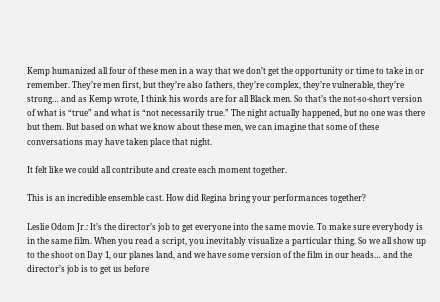Kemp humanized all four of these men in a way that we don’t get the opportunity or time to take in or remember. They’re men first, but they’re also fathers, they’re complex, they’re vulnerable, they’re strong… and as Kemp wrote, I think his words are for all Black men. So that’s the not-so-short version of what is “true” and what is “not necessarily true.” The night actually happened, but no one was there but them. But based on what we know about these men, we can imagine that some of these conversations may have taken place that night.

It felt like we could all contribute and create each moment together.

This is an incredible ensemble cast. How did Regina bring your performances together?

Leslie Odom Jr.: It’s the director’s job to get everyone into the same movie. To make sure everybody is in the same film. When you read a script, you inevitably visualize a particular thing. So we all show up to the shoot on Day 1, our planes land, and we have some version of the film in our heads… and the director’s job is to get us before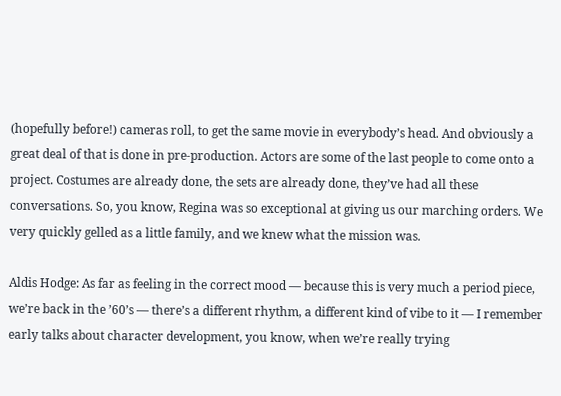(hopefully before!) cameras roll, to get the same movie in everybody’s head. And obviously a great deal of that is done in pre-production. Actors are some of the last people to come onto a project. Costumes are already done, the sets are already done, they’ve had all these conversations. So, you know, Regina was so exceptional at giving us our marching orders. We very quickly gelled as a little family, and we knew what the mission was.

Aldis Hodge: As far as feeling in the correct mood — because this is very much a period piece, we’re back in the ’60’s — there’s a different rhythm, a different kind of vibe to it — I remember early talks about character development, you know, when we’re really trying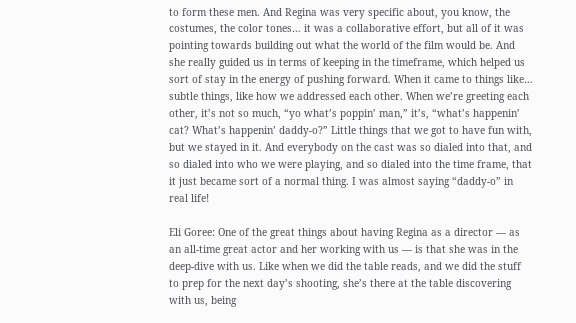to form these men. And Regina was very specific about, you know, the costumes, the color tones… it was a collaborative effort, but all of it was pointing towards building out what the world of the film would be. And she really guided us in terms of keeping in the timeframe, which helped us sort of stay in the energy of pushing forward. When it came to things like… subtle things, like how we addressed each other. When we’re greeting each other, it’s not so much, “yo what’s poppin’ man,” it’s, “what’s happenin’ cat? What’s happenin’ daddy-o?” Little things that we got to have fun with, but we stayed in it. And everybody on the cast was so dialed into that, and so dialed into who we were playing, and so dialed into the time frame, that it just became sort of a normal thing. I was almost saying “daddy-o” in real life!

Eli Goree: One of the great things about having Regina as a director — as an all-time great actor and her working with us — is that she was in the deep-dive with us. Like when we did the table reads, and we did the stuff to prep for the next day’s shooting, she’s there at the table discovering with us, being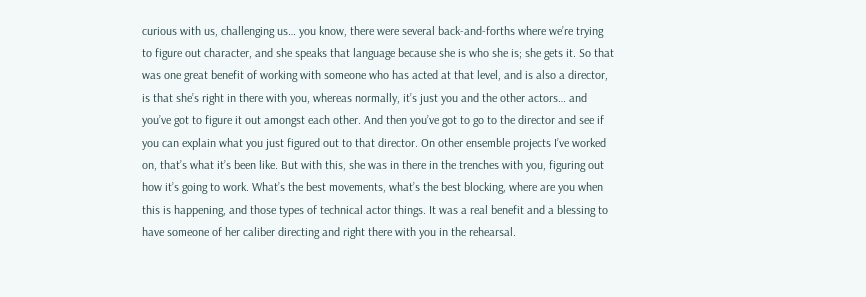curious with us, challenging us… you know, there were several back-and-forths where we’re trying to figure out character, and she speaks that language because she is who she is; she gets it. So that was one great benefit of working with someone who has acted at that level, and is also a director, is that she’s right in there with you, whereas normally, it’s just you and the other actors… and you’ve got to figure it out amongst each other. And then you’ve got to go to the director and see if you can explain what you just figured out to that director. On other ensemble projects I’ve worked on, that’s what it’s been like. But with this, she was in there in the trenches with you, figuring out how it’s going to work. What’s the best movements, what’s the best blocking, where are you when this is happening, and those types of technical actor things. It was a real benefit and a blessing to have someone of her caliber directing and right there with you in the rehearsal.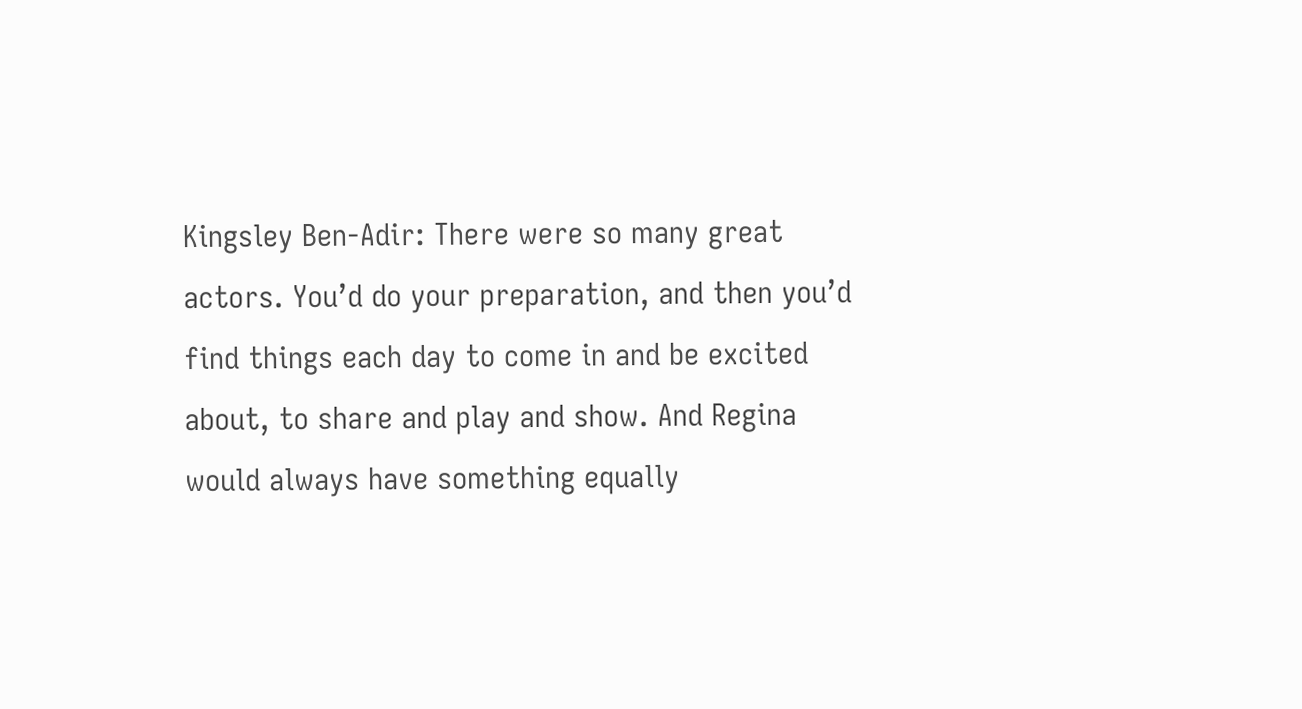Kingsley Ben-Adir: There were so many great actors. You’d do your preparation, and then you’d find things each day to come in and be excited about, to share and play and show. And Regina would always have something equally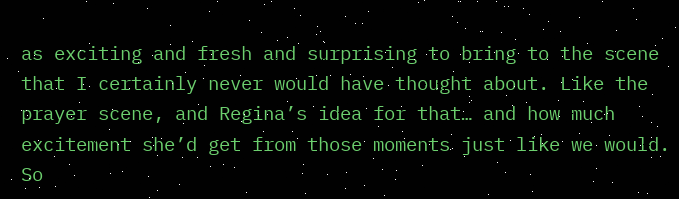as exciting and fresh and surprising to bring to the scene that I certainly never would have thought about. Like the prayer scene, and Regina’s idea for that… and how much excitement she’d get from those moments just like we would. So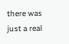there was just a real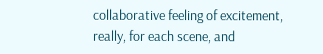collaborative feeling of excitement, really, for each scene, and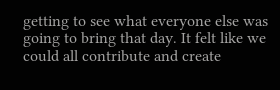getting to see what everyone else was going to bring that day. It felt like we could all contribute and create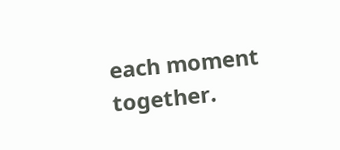each moment together.